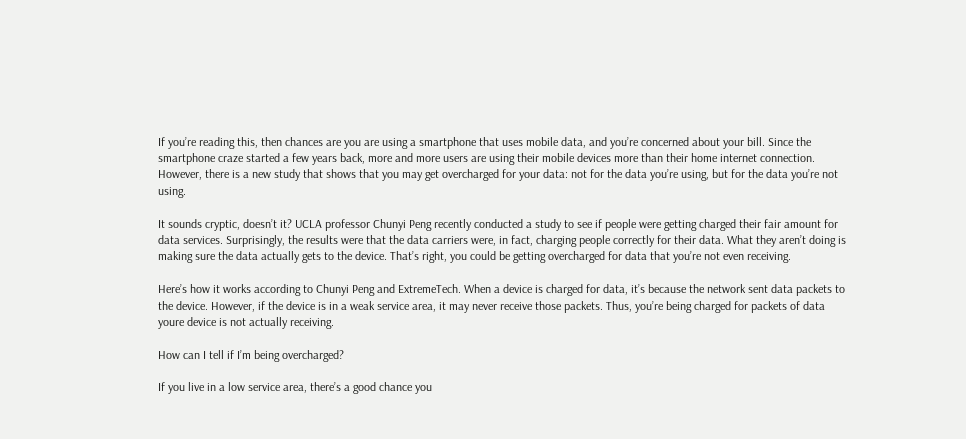If you’re reading this, then chances are you are using a smartphone that uses mobile data, and you’re concerned about your bill. Since the smartphone craze started a few years back, more and more users are using their mobile devices more than their home internet connection. However, there is a new study that shows that you may get overcharged for your data: not for the data you’re using, but for the data you’re not using.

It sounds cryptic, doesn’t it? UCLA professor Chunyi Peng recently conducted a study to see if people were getting charged their fair amount for data services. Surprisingly, the results were that the data carriers were, in fact, charging people correctly for their data. What they aren’t doing is making sure the data actually gets to the device. That’s right, you could be getting overcharged for data that you’re not even receiving.

Here’s how it works according to Chunyi Peng and ExtremeTech. When a device is charged for data, it’s because the network sent data packets to the device. However, if the device is in a weak service area, it may never receive those packets. Thus, you’re being charged for packets of data youre device is not actually receiving.

How can I tell if I’m being overcharged?

If you live in a low service area, there’s a good chance you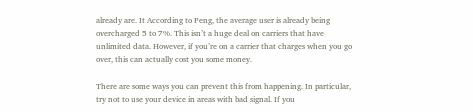already are. It According to Peng, the average user is already being overcharged 5 to 7%. This isn’t a huge deal on carriers that have unlimited data. However, if you’re on a carrier that charges when you go over, this can actually cost you some money.

There are some ways you can prevent this from happening. In particular, try not to use your device in areas with bad signal. If you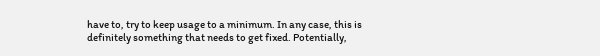have to, try to keep usage to a minimum. In any case, this is definitely something that needs to get fixed. Potentially,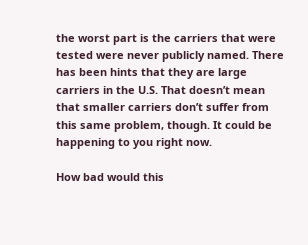the worst part is the carriers that were tested were never publicly named. There has been hints that they are large carriers in the U.S. That doesn’t mean that smaller carriers don’t suffer from this same problem, though. It could be happening to you right now.

How bad would this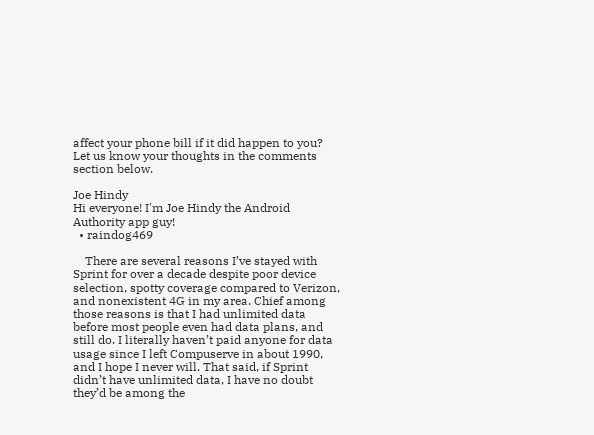affect your phone bill if it did happen to you? Let us know your thoughts in the comments section below.

Joe Hindy
Hi everyone! I'm Joe Hindy the Android Authority app guy!
  • raindog469

    There are several reasons I’ve stayed with Sprint for over a decade despite poor device selection, spotty coverage compared to Verizon, and nonexistent 4G in my area. Chief among those reasons is that I had unlimited data before most people even had data plans, and still do. I literally haven’t paid anyone for data usage since I left Compuserve in about 1990, and I hope I never will. That said, if Sprint didn’t have unlimited data, I have no doubt they’d be among the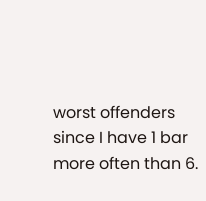worst offenders since I have 1 bar more often than 6.